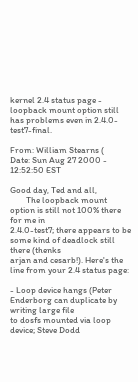kernel 2.4 status page - loopback mount option still has problems even in 2.4.0-test7-final.

From: William Stearns (
Date: Sun Aug 27 2000 - 12:52:50 EST

Good day, Ted and all,
        The loopback mount option is still not 100% there for me in
2.4.0-test7; there appears to be some kind of deadlock still there (thenks
arjan and cesarb!). Here's the line from your 2.4 status page:

- Loop device hangs (Peter Enderborg can duplicate by writing large file
to dosfs mounted via loop device; Steve Dodd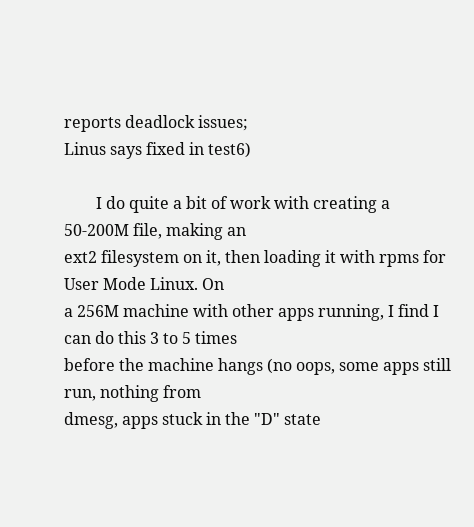reports deadlock issues;
Linus says fixed in test6)

        I do quite a bit of work with creating a 50-200M file, making an
ext2 filesystem on it, then loading it with rpms for User Mode Linux. On
a 256M machine with other apps running, I find I can do this 3 to 5 times
before the machine hangs (no oops, some apps still run, nothing from
dmesg, apps stuck in the "D" state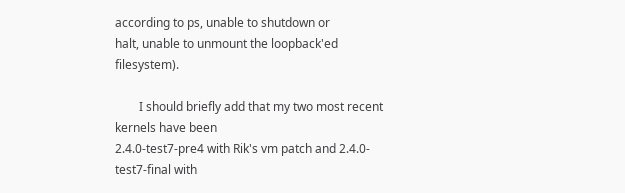according to ps, unable to shutdown or
halt, unable to unmount the loopback'ed filesystem).

        I should briefly add that my two most recent kernels have been
2.4.0-test7-pre4 with Rik's vm patch and 2.4.0-test7-final with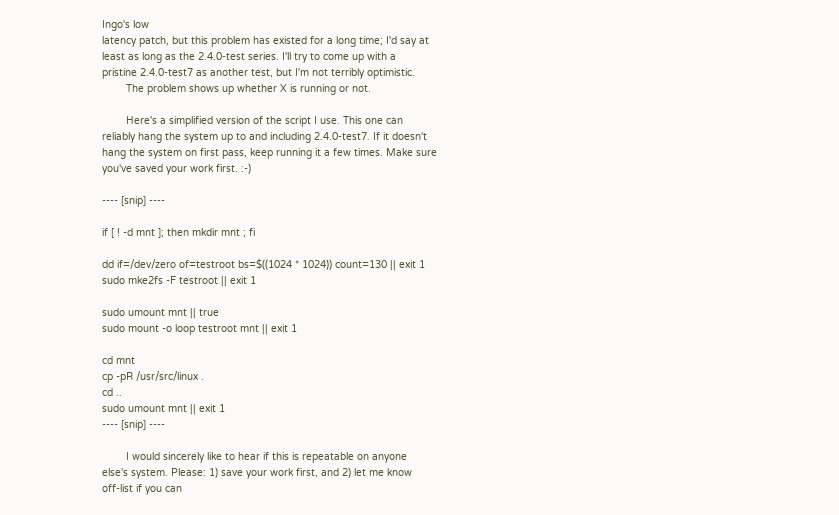Ingo's low
latency patch, but this problem has existed for a long time; I'd say at
least as long as the 2.4.0-test series. I'll try to come up with a
pristine 2.4.0-test7 as another test, but I'm not terribly optimistic.
        The problem shows up whether X is running or not.

        Here's a simplified version of the script I use. This one can
reliably hang the system up to and including 2.4.0-test7. If it doesn't
hang the system on first pass, keep running it a few times. Make sure
you've saved your work first. :-)

---- [snip] ----

if [ ! -d mnt ]; then mkdir mnt ; fi

dd if=/dev/zero of=testroot bs=$((1024 * 1024)) count=130 || exit 1
sudo mke2fs -F testroot || exit 1

sudo umount mnt || true
sudo mount -o loop testroot mnt || exit 1

cd mnt
cp -pR /usr/src/linux .
cd ..
sudo umount mnt || exit 1
---- [snip] ----

        I would sincerely like to hear if this is repeatable on anyone
else's system. Please: 1) save your work first, and 2) let me know
off-list if you can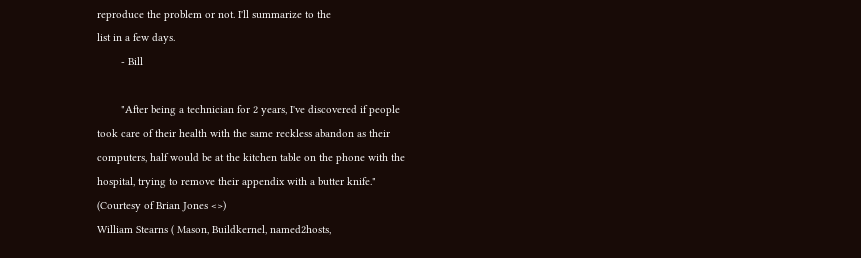reproduce the problem or not. I'll summarize to the
list in a few days.
        - Bill

        "After being a technician for 2 years, I've discovered if people
took care of their health with the same reckless abandon as their
computers, half would be at the kitchen table on the phone with the
hospital, trying to remove their appendix with a butter knife."
(Courtesy of Brian Jones <>)
William Stearns ( Mason, Buildkernel, named2hosts,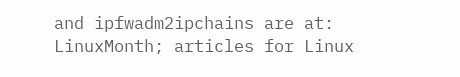and ipfwadm2ipchains are at:
LinuxMonth; articles for Linux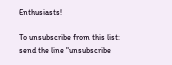Enthusiasts!

To unsubscribe from this list: send the line "unsubscribe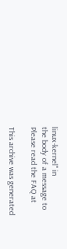linux-kernel" in
the body of a message to
Please read the FAQ at

This archive was generated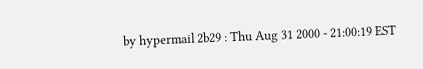by hypermail 2b29 : Thu Aug 31 2000 - 21:00:19 EST